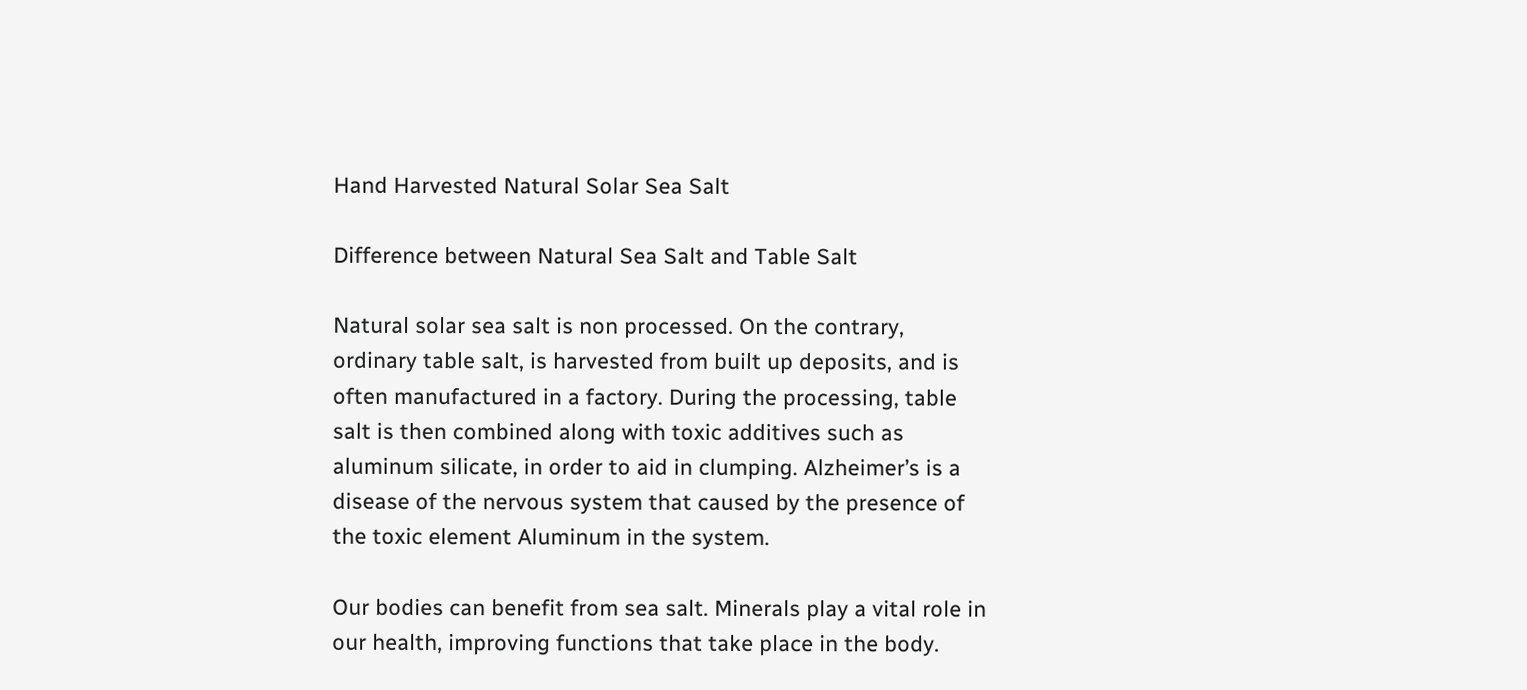Hand Harvested Natural Solar Sea Salt

Difference between Natural Sea Salt and Table Salt

Natural solar sea salt is non processed. On the contrary, ordinary table salt, is harvested from built up deposits, and is often manufactured in a factory. During the processing, table salt is then combined along with toxic additives such as aluminum silicate, in order to aid in clumping. Alzheimer’s is a disease of the nervous system that caused by the presence of the toxic element Aluminum in the system.

Our bodies can benefit from sea salt. Minerals play a vital role in our health, improving functions that take place in the body.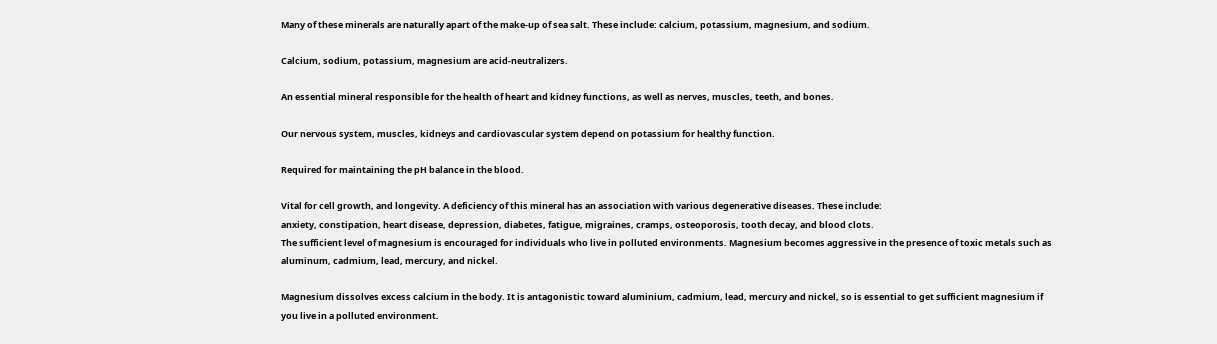Many of these minerals are naturally apart of the make-up of sea salt. These include: calcium, potassium, magnesium, and sodium.

Calcium, sodium, potassium, magnesium are acid-neutralizers.

An essential mineral responsible for the health of heart and kidney functions, as well as nerves, muscles, teeth, and bones.

Our nervous system, muscles, kidneys and cardiovascular system depend on potassium for healthy function.

Required for maintaining the pH balance in the blood.

Vital for cell growth, and longevity. A deficiency of this mineral has an association with various degenerative diseases. These include:
anxiety, constipation, heart disease, depression, diabetes, fatigue, migraines, cramps, osteoporosis, tooth decay, and blood clots.
The sufficient level of magnesium is encouraged for individuals who live in polluted environments. Magnesium becomes aggressive in the presence of toxic metals such as aluminum, cadmium, lead, mercury, and nickel.

Magnesium dissolves excess calcium in the body. It is antagonistic toward aluminium, cadmium, lead, mercury and nickel, so is essential to get sufficient magnesium if you live in a polluted environment.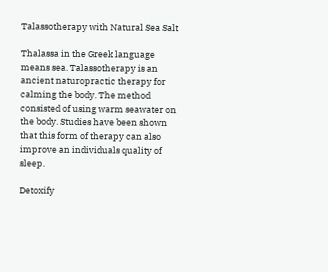Talassotherapy with Natural Sea Salt

Thalassa in the Greek language means sea. Talassotherapy is an ancient naturopractic therapy for calming the body. The method consisted of using warm seawater on the body. Studies have been shown that this form of therapy can also improve an individuals quality of sleep.

Detoxify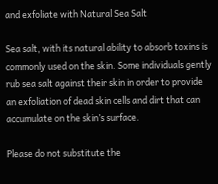and exfoliate with Natural Sea Salt

Sea salt, with its natural ability to absorb toxins is commonly used on the skin. Some individuals gently rub sea salt against their skin in order to provide an exfoliation of dead skin cells and dirt that can accumulate on the skin’s surface.

Please do not substitute the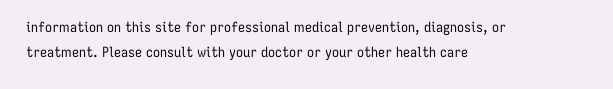information on this site for professional medical prevention, diagnosis, or treatment. Please consult with your doctor or your other health care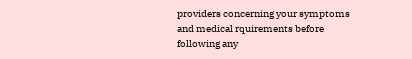providers concerning your symptoms and medical rquirements before following any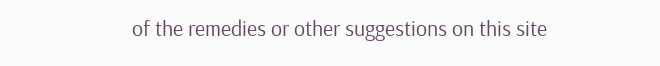of the remedies or other suggestions on this site